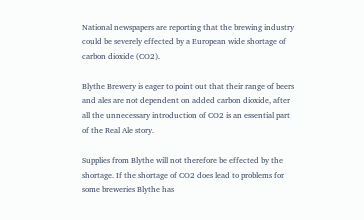National newspapers are reporting that the brewing industry could be severely effected by a European wide shortage of carbon dioxide (CO2).

Blythe Brewery is eager to point out that their range of beers and ales are not dependent on added carbon dioxide, after all the unnecessary introduction of CO2 is an essential part of the Real Ale story.

Supplies from Blythe will not therefore be effected by the shortage. If the shortage of CO2 does lead to problems for some breweries Blythe has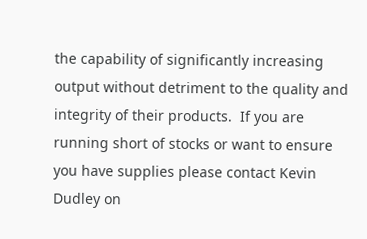the capability of significantly increasing output without detriment to the quality and integrity of their products.  If you are running short of stocks or want to ensure you have supplies please contact Kevin Dudley on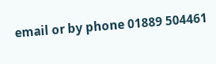email or by phone 01889 504461